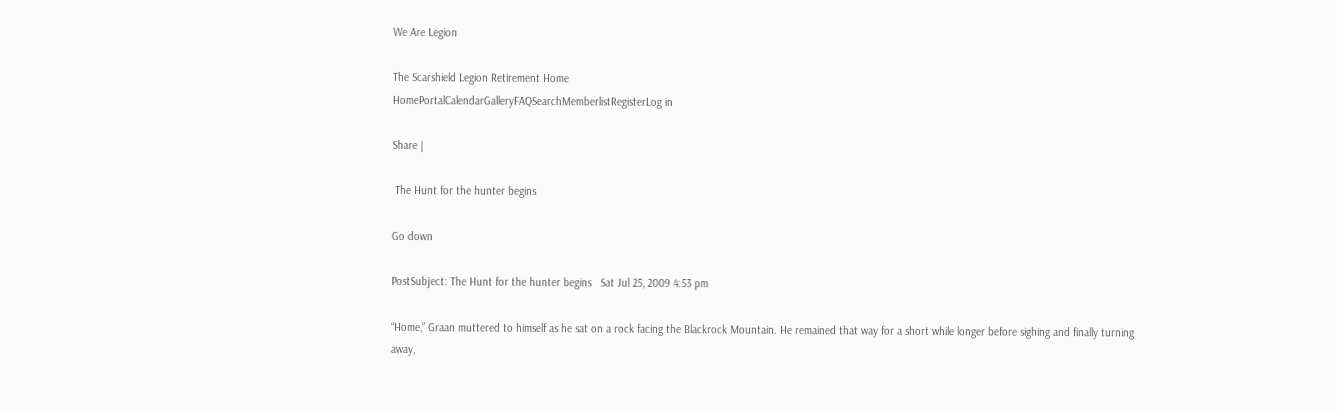We Are Legion

The Scarshield Legion Retirement Home
HomePortalCalendarGalleryFAQSearchMemberlistRegisterLog in

Share |

 The Hunt for the hunter begins

Go down

PostSubject: The Hunt for the hunter begins   Sat Jul 25, 2009 4:53 pm

“Home,” Graan muttered to himself as he sat on a rock facing the Blackrock Mountain. He remained that way for a short while longer before sighing and finally turning away,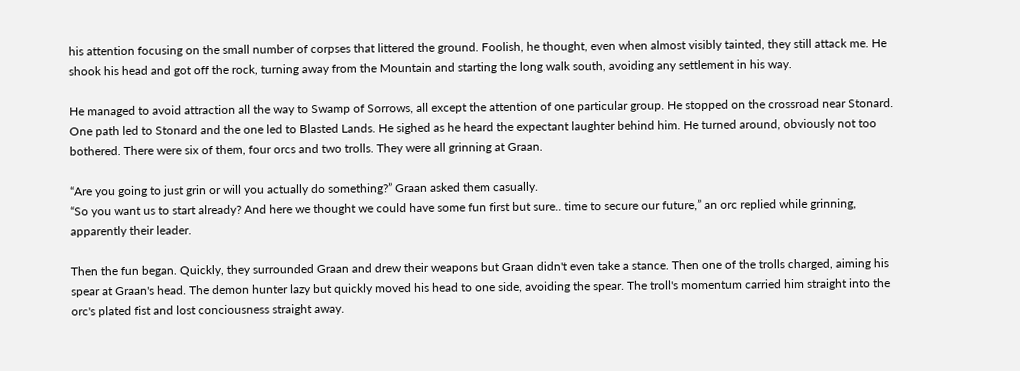his attention focusing on the small number of corpses that littered the ground. Foolish, he thought, even when almost visibly tainted, they still attack me. He shook his head and got off the rock, turning away from the Mountain and starting the long walk south, avoiding any settlement in his way.

He managed to avoid attraction all the way to Swamp of Sorrows, all except the attention of one particular group. He stopped on the crossroad near Stonard. One path led to Stonard and the one led to Blasted Lands. He sighed as he heard the expectant laughter behind him. He turned around, obviously not too bothered. There were six of them, four orcs and two trolls. They were all grinning at Graan.

“Are you going to just grin or will you actually do something?” Graan asked them casually.
“So you want us to start already? And here we thought we could have some fun first but sure.. time to secure our future,” an orc replied while grinning, apparently their leader.

Then the fun began. Quickly, they surrounded Graan and drew their weapons but Graan didn't even take a stance. Then one of the trolls charged, aiming his spear at Graan's head. The demon hunter lazy but quickly moved his head to one side, avoiding the spear. The troll's momentum carried him straight into the orc's plated fist and lost conciousness straight away.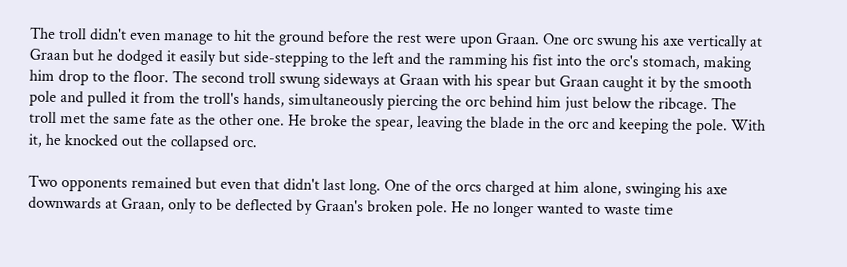The troll didn't even manage to hit the ground before the rest were upon Graan. One orc swung his axe vertically at Graan but he dodged it easily but side-stepping to the left and the ramming his fist into the orc's stomach, making him drop to the floor. The second troll swung sideways at Graan with his spear but Graan caught it by the smooth pole and pulled it from the troll's hands, simultaneously piercing the orc behind him just below the ribcage. The troll met the same fate as the other one. He broke the spear, leaving the blade in the orc and keeping the pole. With it, he knocked out the collapsed orc.

Two opponents remained but even that didn't last long. One of the orcs charged at him alone, swinging his axe downwards at Graan, only to be deflected by Graan's broken pole. He no longer wanted to waste time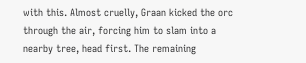with this. Almost cruelly, Graan kicked the orc through the air, forcing him to slam into a nearby tree, head first. The remaining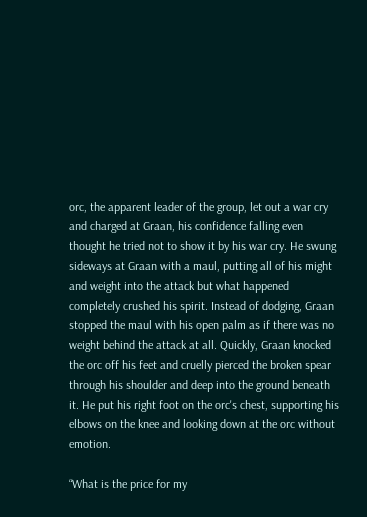orc, the apparent leader of the group, let out a war cry and charged at Graan, his confidence falling even thought he tried not to show it by his war cry. He swung sideways at Graan with a maul, putting all of his might and weight into the attack but what happened completely crushed his spirit. Instead of dodging, Graan stopped the maul with his open palm as if there was no weight behind the attack at all. Quickly, Graan knocked the orc off his feet and cruelly pierced the broken spear through his shoulder and deep into the ground beneath it. He put his right foot on the orc's chest, supporting his elbows on the knee and looking down at the orc without emotion.

“What is the price for my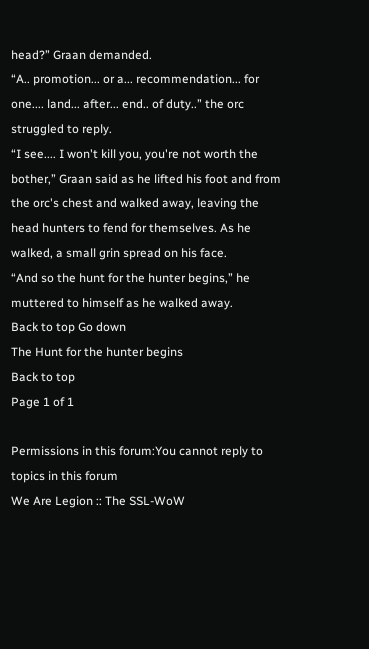head?” Graan demanded.
“A.. promotion... or a... recommendation... for one.... land... after... end.. of duty..” the orc struggled to reply.
“I see.... I won't kill you, you're not worth the bother,” Graan said as he lifted his foot and from the orc's chest and walked away, leaving the head hunters to fend for themselves. As he walked, a small grin spread on his face.
“And so the hunt for the hunter begins,” he muttered to himself as he walked away.
Back to top Go down
The Hunt for the hunter begins
Back to top
Page 1 of 1

Permissions in this forum:You cannot reply to topics in this forum
We Are Legion :: The SSL-WoW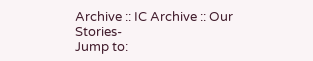Archive :: IC Archive :: Our Stories-
Jump to: